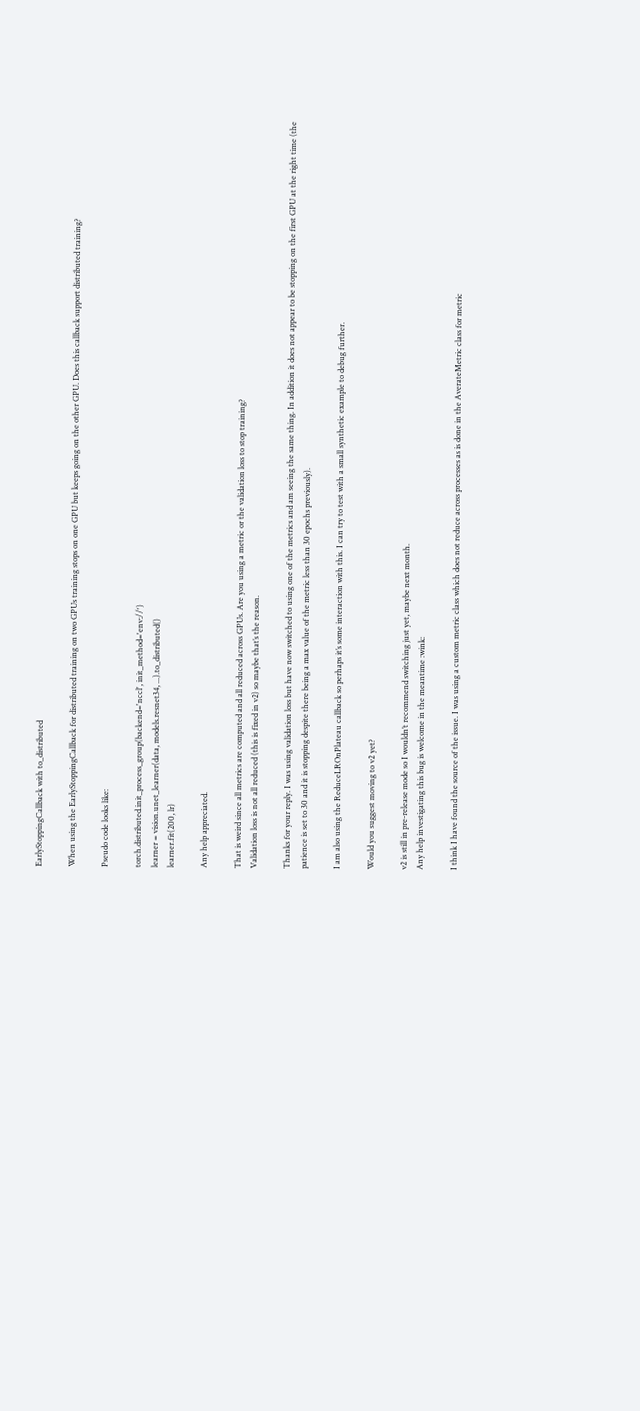EarlyStoppingCallback with to_distributed

When using the EarlyStoppingCallback for distributed training on two GPUs training stops on one GPU but keeps going on the other GPU. Does this callback support distributed training?

Pseudo code looks like:

torch.distributed.init_process_group(backend='nccl', init_method='env://')
learner = vision.unet_learner(data, models.resnet34, ...).to_distributed()
learner.fit(200, lr)

Any help appreciated.

That is weird since all metrics are computed and all reduced across GPUs. Are you using a metric or the validation loss to stop training?
Validation loss is not all reduced (this is fixed in v2) so maybe that’s the reason.

Thanks for your reply. I was using validation loss but have now switched to using one of the metrics and am seeing the same thing. In addition it does not appear to be stopping on the first GPU at the right time (the patience is set to 30 and it is stopping despite there being a max value of the metric less than 30 epochs previously).

I am also using the ReduceLROnPlateau callback so perhaps it’s some interaction with this. I can try to test with a small synthetic example to debug further.

Would you suggest moving to v2 yet?

v2 is still in pre-release mode so I wouldn’t recommend switching just yet, maybe next month.
Any help investigating this bug is welcome in the meantime :wink:

I think I have found the source of the issue. I was using a custom metric class which does not reduce across processes as is done in the AverateMetric class for metric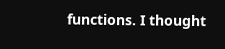functions. I thought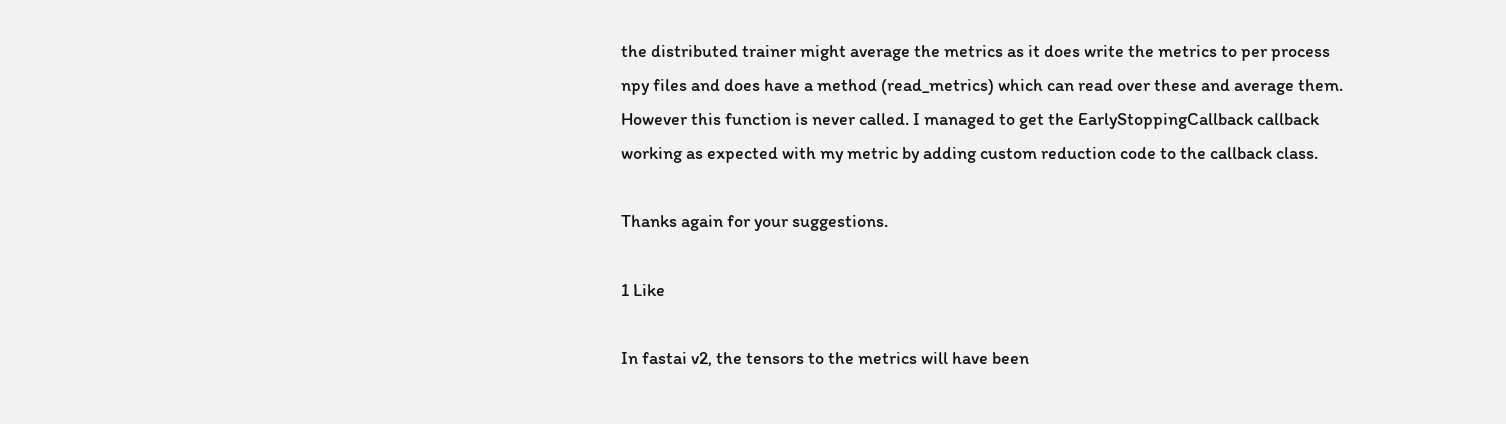the distributed trainer might average the metrics as it does write the metrics to per process npy files and does have a method (read_metrics) which can read over these and average them. However this function is never called. I managed to get the EarlyStoppingCallback callback working as expected with my metric by adding custom reduction code to the callback class.

Thanks again for your suggestions.

1 Like

In fastai v2, the tensors to the metrics will have been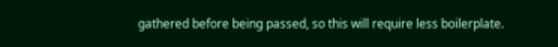gathered before being passed, so this will require less boilerplate.